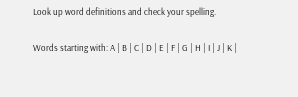Look up word definitions and check your spelling.

Words starting with: A | B | C | D | E | F | G | H | I | J | K |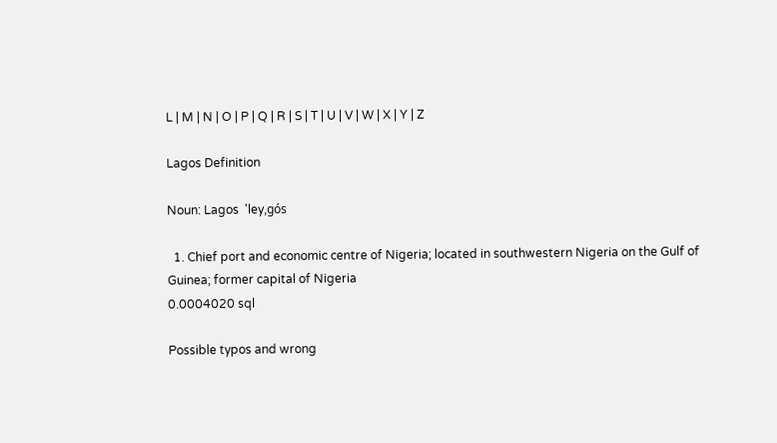L | M | N | O | P | Q | R | S | T | U | V | W | X | Y | Z

Lagos Definition

Noun: Lagos  'ley,gós

  1. Chief port and economic centre of Nigeria; located in southwestern Nigeria on the Gulf of Guinea; former capital of Nigeria
0.0004020 sql

Possible typos and wrong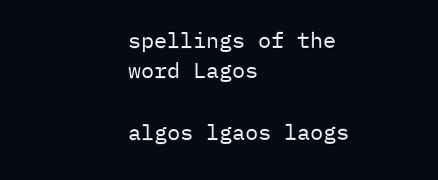spellings of the word Lagos

algos lgaos laogs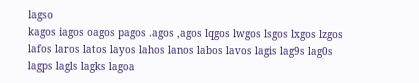lagso
kagos iagos oagos pagos .agos ,agos lqgos lwgos lsgos lxgos lzgos lafos laros latos layos lahos lanos labos lavos lagis lag9s lag0s lagps lagls lagks lagoa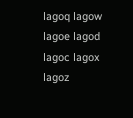lagoq lagow lagoe lagod lagoc lagox lagoz